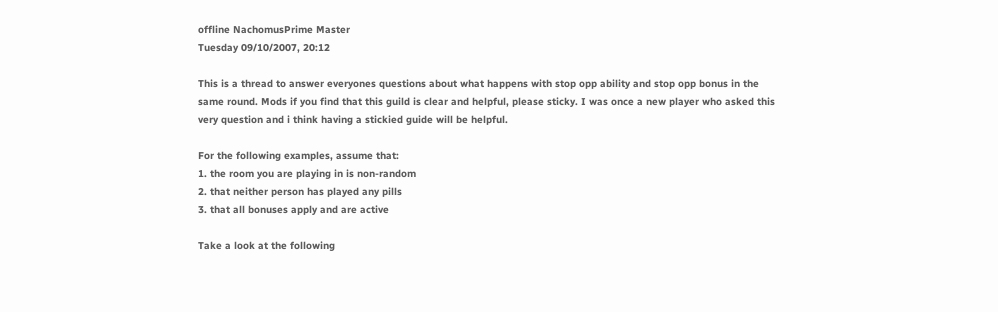offline NachomusPrime Master
Tuesday 09/10/2007, 20:12

This is a thread to answer everyones questions about what happens with stop opp ability and stop opp bonus in the same round. Mods if you find that this guild is clear and helpful, please sticky. I was once a new player who asked this very question and i think having a stickied guide will be helpful.

For the following examples, assume that:
1. the room you are playing in is non-random
2. that neither person has played any pills
3. that all bonuses apply and are active

Take a look at the following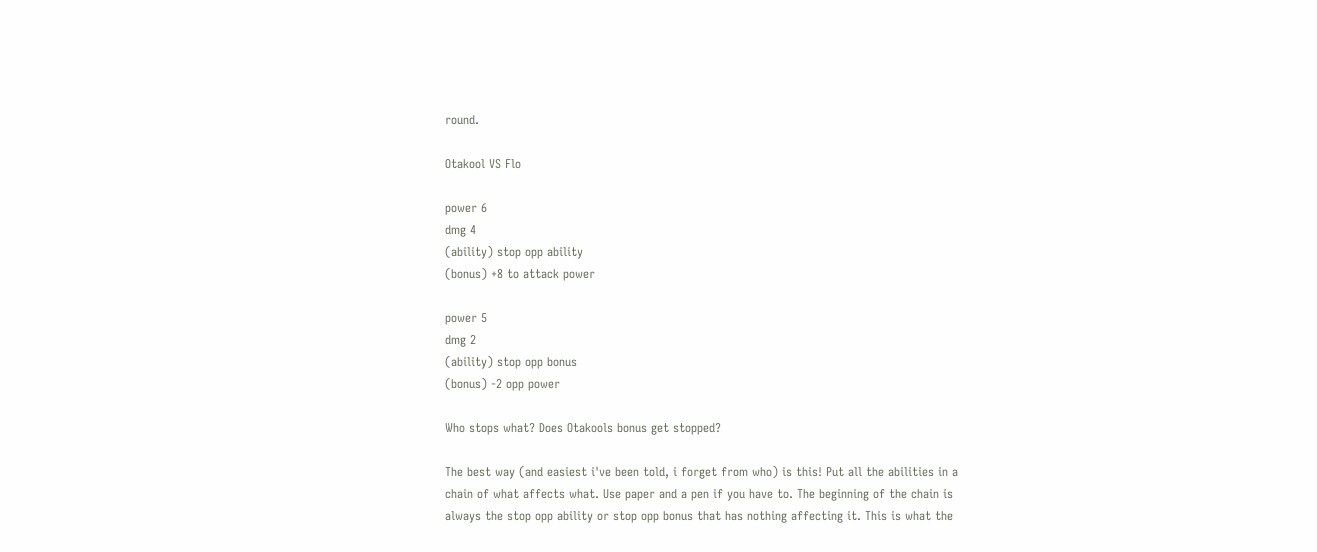round.

Otakool VS Flo

power 6
dmg 4
(ability) stop opp ability
(bonus) +8 to attack power

power 5
dmg 2
(ability) stop opp bonus
(bonus) -2 opp power

Who stops what? Does Otakools bonus get stopped?

The best way (and easiest i've been told, i forget from who) is this! Put all the abilities in a chain of what affects what. Use paper and a pen if you have to. The beginning of the chain is always the stop opp ability or stop opp bonus that has nothing affecting it. This is what the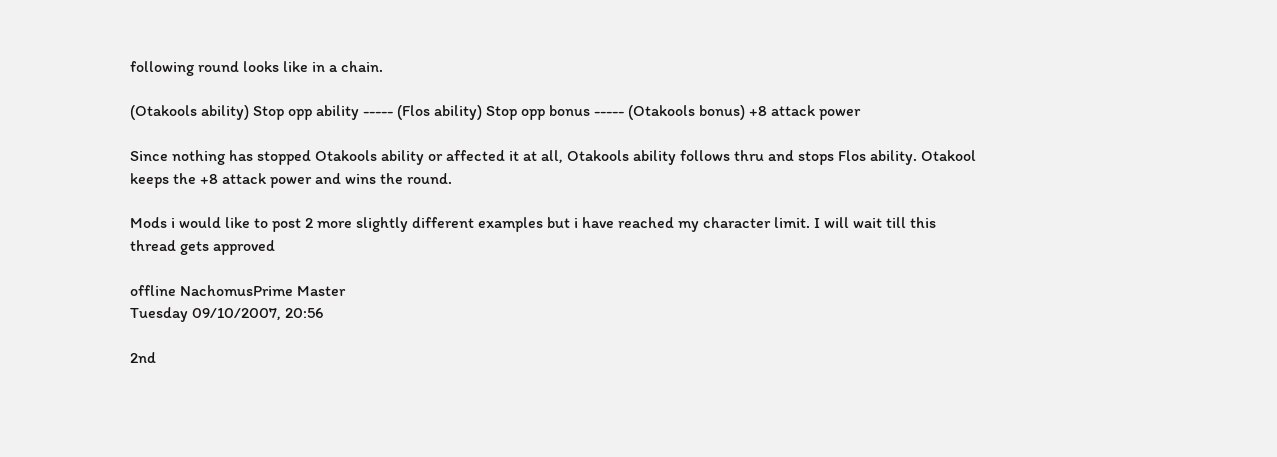following round looks like in a chain.

(Otakools ability) Stop opp ability ----- (Flos ability) Stop opp bonus ----- (Otakools bonus) +8 attack power

Since nothing has stopped Otakools ability or affected it at all, Otakools ability follows thru and stops Flos ability. Otakool keeps the +8 attack power and wins the round.

Mods i would like to post 2 more slightly different examples but i have reached my character limit. I will wait till this thread gets approved

offline NachomusPrime Master
Tuesday 09/10/2007, 20:56

2nd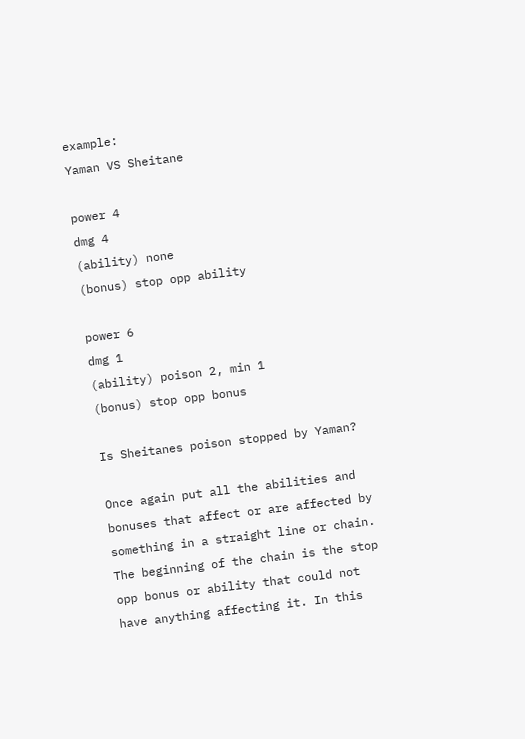example:
Yaman VS Sheitane

power 4
dmg 4
(ability) none
(bonus) stop opp ability

power 6
dmg 1
(ability) poison 2, min 1
(bonus) stop opp bonus

Is Sheitanes poison stopped by Yaman?

Once again put all the abilities and bonuses that affect or are affected by something in a straight line or chain. The beginning of the chain is the stop opp bonus or ability that could not have anything affecting it. In this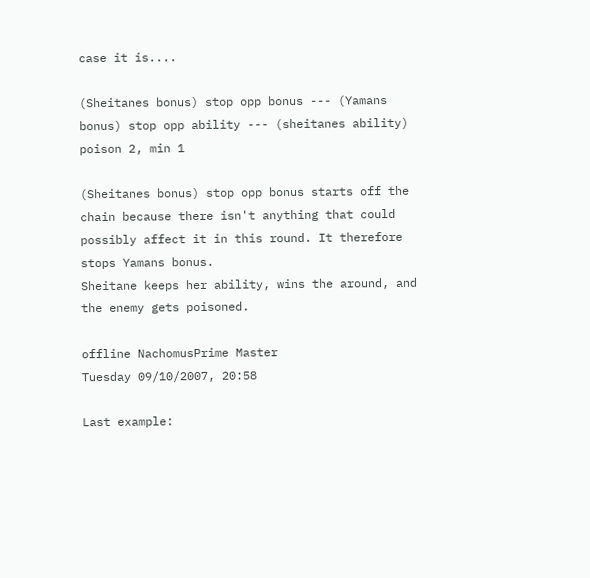case it is....

(Sheitanes bonus) stop opp bonus --- (Yamans bonus) stop opp ability --- (sheitanes ability) poison 2, min 1

(Sheitanes bonus) stop opp bonus starts off the chain because there isn't anything that could possibly affect it in this round. It therefore stops Yamans bonus.
Sheitane keeps her ability, wins the around, and the enemy gets poisoned.

offline NachomusPrime Master
Tuesday 09/10/2007, 20:58

Last example: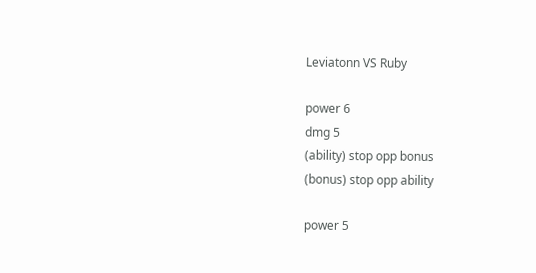Leviatonn VS Ruby

power 6
dmg 5
(ability) stop opp bonus
(bonus) stop opp ability

power 5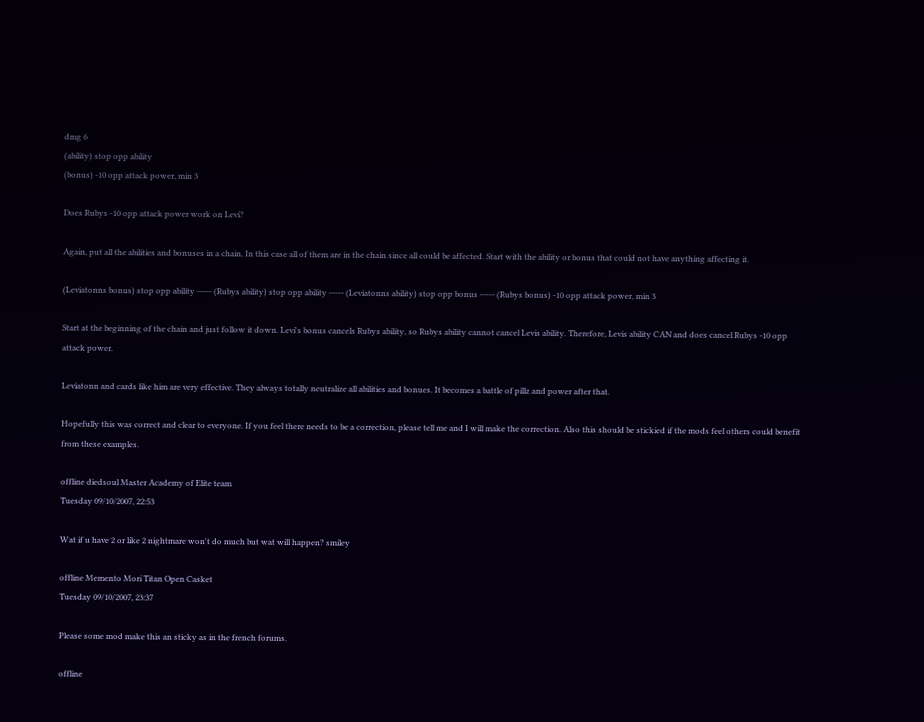dmg 6
(ability) stop opp ability
(bonus) -10 opp attack power, min 3

Does Rubys -10 opp attack power work on Levi?

Again, put all the abilities and bonuses in a chain. In this case all of them are in the chain since all could be affected. Start with the ability or bonus that could not have anything affecting it.

(Leviatonns bonus) stop opp ability ----- (Rubys ability) stop opp ability ----- (Leviatonns ability) stop opp bonus ----- (Rubys bonus) -10 opp attack power, min 3

Start at the beginning of the chain and just follow it down. Levi's bonus cancels Rubys ability, so Rubys ability cannot cancel Levis ability. Therefore, Levis ability CAN and does cancel Rubys -10 opp attack power.

Leviatonn and cards like him are very effective. They always totally neutralize all abilities and bonues. It becomes a battle of pillz and power after that.

Hopefully this was correct and clear to everyone. If you feel there needs to be a correction, please tell me and I will make the correction. Also this should be stickied if the mods feel others could benefit from these examples.

offline diedsoul Master Academy of Elite team
Tuesday 09/10/2007, 22:53

Wat if u have 2 or like 2 nightmare won't do much but wat will happen? smiley

offline Memento Mori Titan Open Casket
Tuesday 09/10/2007, 23:37

Please some mod make this an sticky as in the french forums.

offline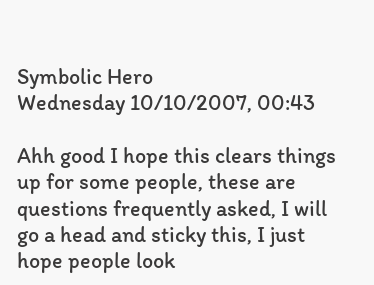Symbolic Hero
Wednesday 10/10/2007, 00:43

Ahh good I hope this clears things up for some people, these are questions frequently asked, I will go a head and sticky this, I just hope people look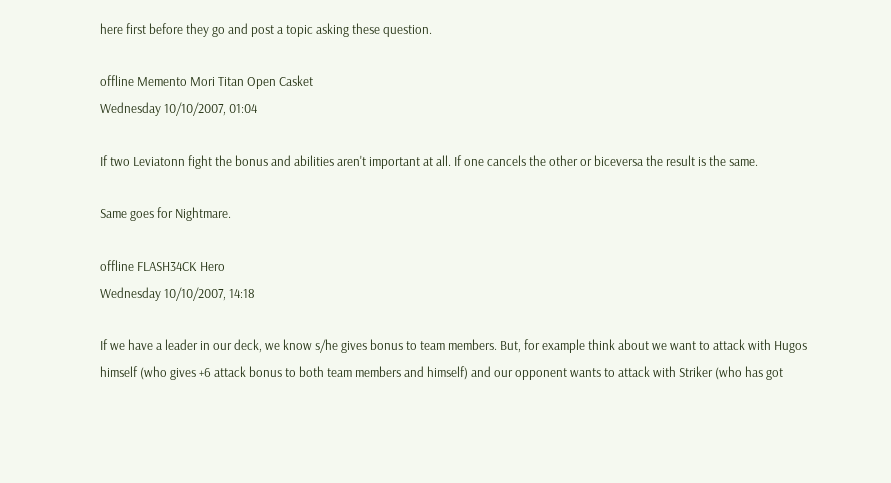here first before they go and post a topic asking these question.

offline Memento Mori Titan Open Casket
Wednesday 10/10/2007, 01:04

If two Leviatonn fight the bonus and abilities aren't important at all. If one cancels the other or biceversa the result is the same.

Same goes for Nightmare.

offline FLASH34CK Hero
Wednesday 10/10/2007, 14:18

If we have a leader in our deck, we know s/he gives bonus to team members. But, for example think about we want to attack with Hugos himself (who gives +6 attack bonus to both team members and himself) and our opponent wants to attack with Striker (who has got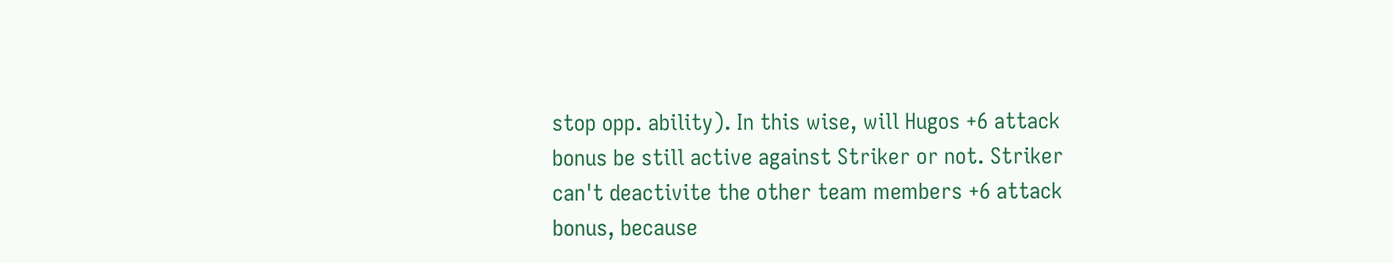stop opp. ability). In this wise, will Hugos +6 attack bonus be still active against Striker or not. Striker can't deactivite the other team members +6 attack bonus, because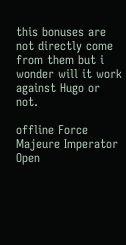this bonuses are not directly come from them but i wonder will it work against Hugo or not.

offline Force Majeure Imperator Open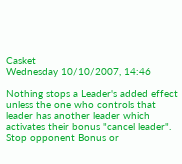Casket
Wednesday 10/10/2007, 14:46

Nothing stops a Leader's added effect unless the one who controls that leader has another leader which activates their bonus "cancel leader". Stop opponent Bonus or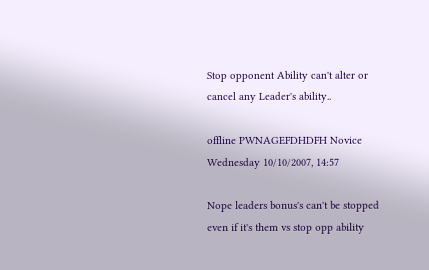Stop opponent Ability can't alter or cancel any Leader's ability..

offline PWNAGEFDHDFH Novice
Wednesday 10/10/2007, 14:57

Nope leaders bonus's can't be stopped even if it's them vs stop opp ability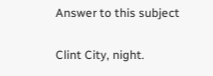Answer to this subject

Clint City, night.